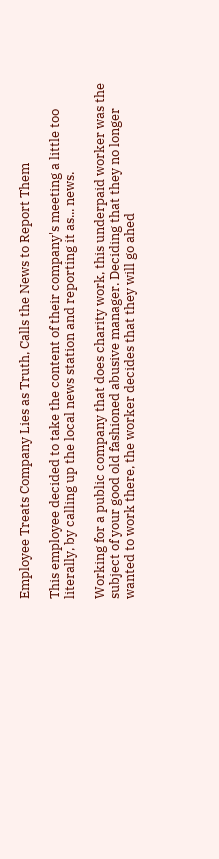Employee Treats Company Lies as Truth, Calls the News to Report Them

This employee decided to take the content of their company's meeting a little too literally, by calling up the local news station and reporting it as... news.

Working for a public company that does charity work, this underpaid worker was the subject of your good old fashioned abusive manager. Deciding that they no longer wanted to work there, the worker decides that they will go ahed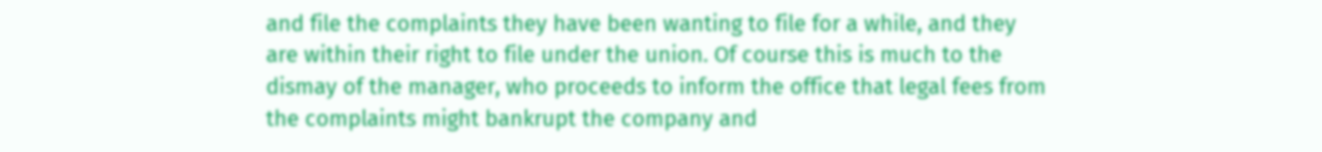and file the complaints they have been wanting to file for a while, and they are within their right to file under the union. Of course this is much to the dismay of the manager, who proceeds to inform the office that legal fees from the complaints might bankrupt the company and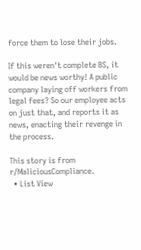force them to lose their jobs.

If this weren't complete BS, it would be news worthy! A public company laying off workers from legal fees? So our employee acts on just that, and reports it as news, enacting their revenge in the process.

This story is from r/MaliciousCompliance.
  • List View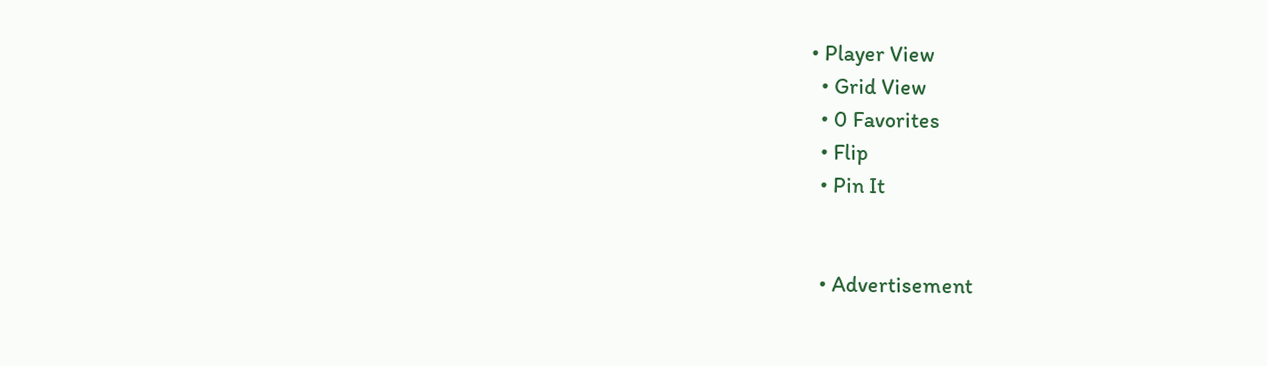• Player View
  • Grid View
  • 0 Favorites
  • Flip
  • Pin It


  • Advertisement